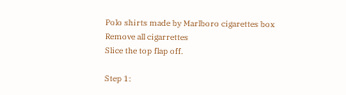Polo shirts made by Marlboro cigarettes box
Remove all cigarrettes
Slice the top flap off.

Step 1: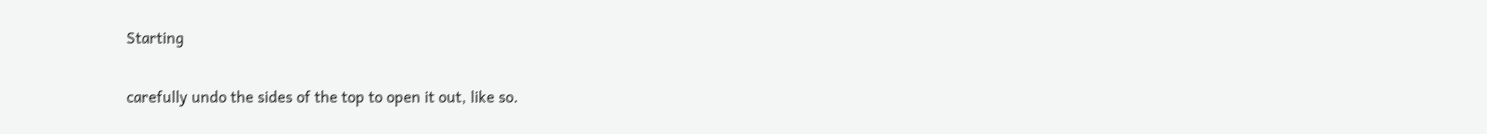Starting

carefully undo the sides of the top to open it out, like so.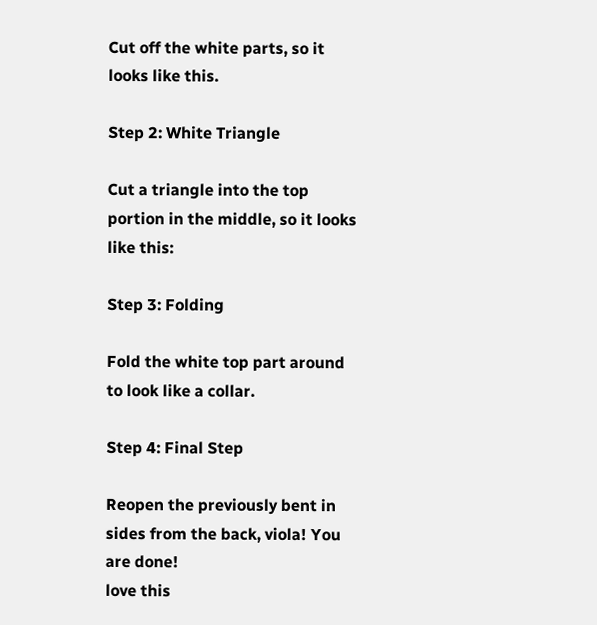Cut off the white parts, so it looks like this.

Step 2: White Triangle

Cut a triangle into the top portion in the middle, so it looks like this:

Step 3: Folding

Fold the white top part around to look like a collar.

Step 4: Final Step

Reopen the previously bent in sides from the back, viola! You are done!
love this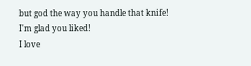but god the way you handle that knife!
I'm glad you liked!
I love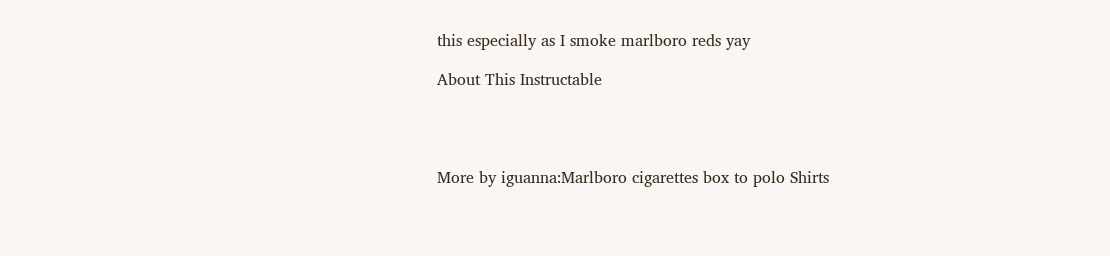this especially as I smoke marlboro reds yay

About This Instructable




More by iguanna:Marlboro cigarettes box to polo Shirts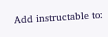Add instructable to: